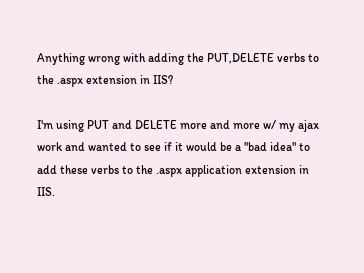Anything wrong with adding the PUT,DELETE verbs to the .aspx extension in IIS?

I'm using PUT and DELETE more and more w/ my ajax work and wanted to see if it would be a "bad idea" to add these verbs to the .aspx application extension in IIS.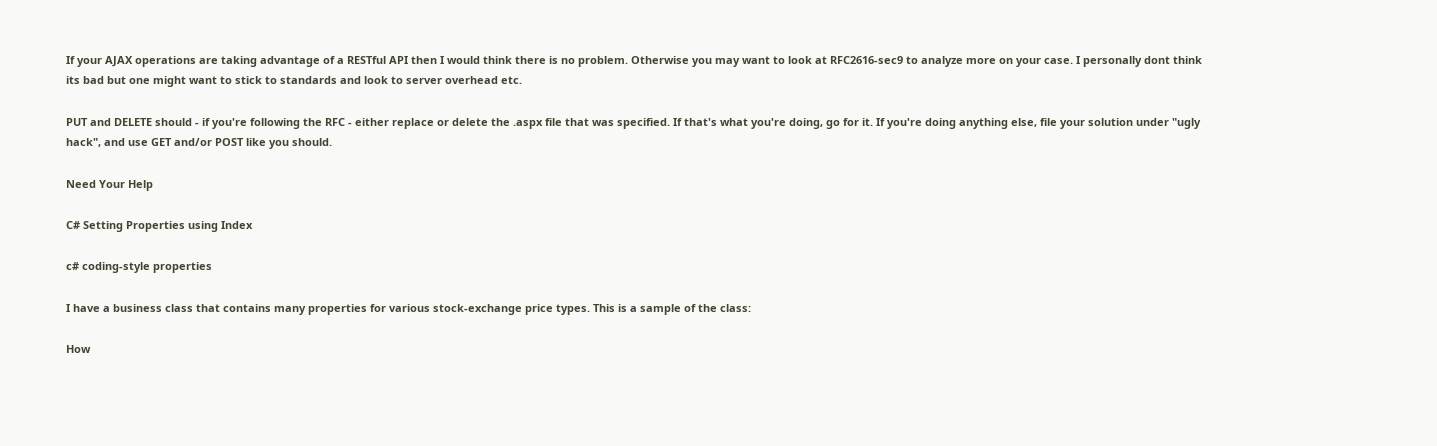If your AJAX operations are taking advantage of a RESTful API then I would think there is no problem. Otherwise you may want to look at RFC2616-sec9 to analyze more on your case. I personally dont think its bad but one might want to stick to standards and look to server overhead etc.

PUT and DELETE should - if you're following the RFC - either replace or delete the .aspx file that was specified. If that's what you're doing, go for it. If you're doing anything else, file your solution under "ugly hack", and use GET and/or POST like you should.

Need Your Help

C# Setting Properties using Index

c# coding-style properties

I have a business class that contains many properties for various stock-exchange price types. This is a sample of the class:

How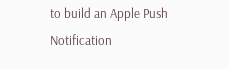to build an Apple Push Notification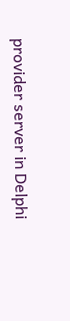provider server in Delphi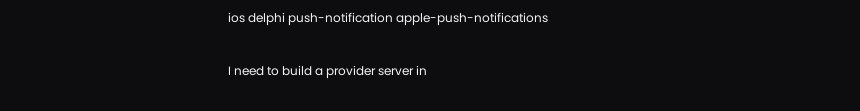ios delphi push-notification apple-push-notifications

I need to build a provider server in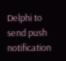Delphi to send push notification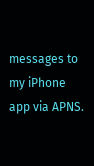messages to my iPhone app via APNS.